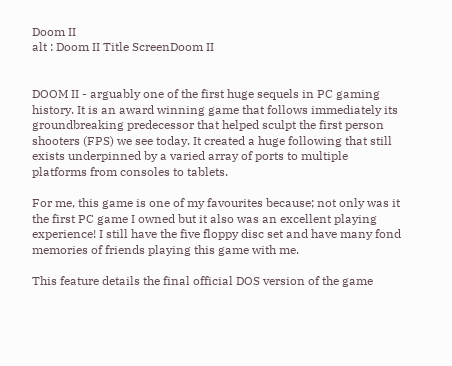Doom II
alt : Doom II Title ScreenDoom II


DOOM II - arguably one of the first huge sequels in PC gaming history. It is an award winning game that follows immediately its groundbreaking predecessor that helped sculpt the first person shooters (FPS) we see today. It created a huge following that still exists underpinned by a varied array of ports to multiple platforms from consoles to tablets.

For me, this game is one of my favourites because; not only was it the first PC game I owned but it also was an excellent playing experience! I still have the five floppy disc set and have many fond memories of friends playing this game with me.

This feature details the final official DOS version of the game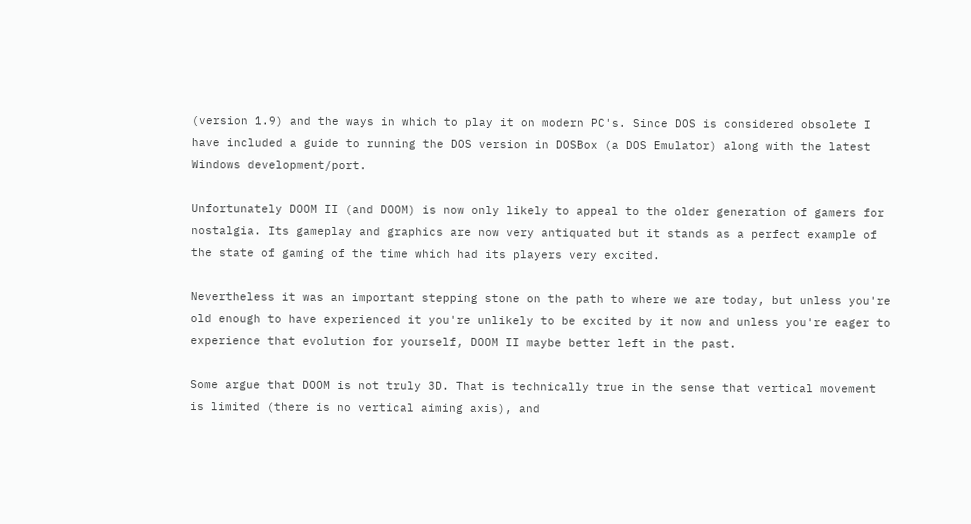(version 1.9) and the ways in which to play it on modern PC's. Since DOS is considered obsolete I have included a guide to running the DOS version in DOSBox (a DOS Emulator) along with the latest Windows development/port.

Unfortunately DOOM II (and DOOM) is now only likely to appeal to the older generation of gamers for nostalgia. Its gameplay and graphics are now very antiquated but it stands as a perfect example of the state of gaming of the time which had its players very excited.

Nevertheless it was an important stepping stone on the path to where we are today, but unless you're old enough to have experienced it you're unlikely to be excited by it now and unless you're eager to experience that evolution for yourself, DOOM II maybe better left in the past.

Some argue that DOOM is not truly 3D. That is technically true in the sense that vertical movement is limited (there is no vertical aiming axis), and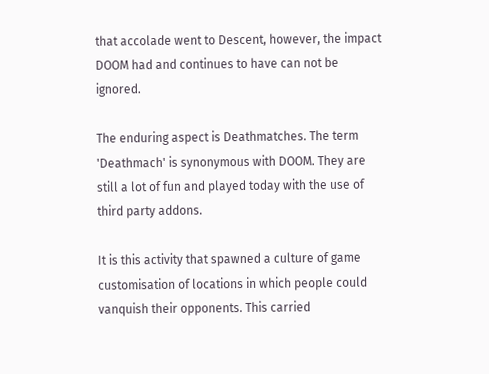that accolade went to Descent, however, the impact DOOM had and continues to have can not be ignored.

The enduring aspect is Deathmatches. The term 'Deathmach' is synonymous with DOOM. They are still a lot of fun and played today with the use of third party addons.

It is this activity that spawned a culture of game customisation of locations in which people could vanquish their opponents. This carried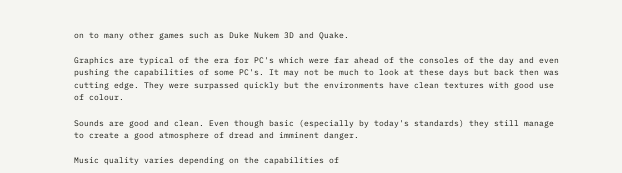on to many other games such as Duke Nukem 3D and Quake.

Graphics are typical of the era for PC's which were far ahead of the consoles of the day and even pushing the capabilities of some PC's. It may not be much to look at these days but back then was cutting edge. They were surpassed quickly but the environments have clean textures with good use of colour.

Sounds are good and clean. Even though basic (especially by today's standards) they still manage to create a good atmosphere of dread and imminent danger.

Music quality varies depending on the capabilities of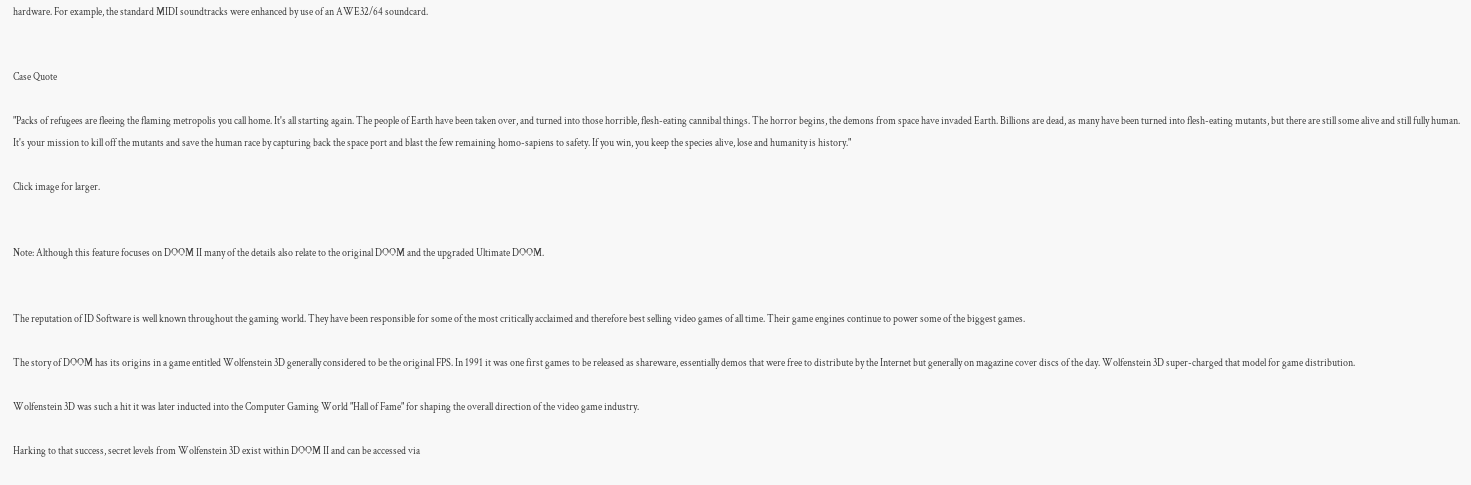hardware. For example, the standard MIDI soundtracks were enhanced by use of an AWE32/64 soundcard.


Case Quote

"Packs of refugees are fleeing the flaming metropolis you call home. It's all starting again. The people of Earth have been taken over, and turned into those horrible, flesh-eating cannibal things. The horror begins, the demons from space have invaded Earth. Billions are dead, as many have been turned into flesh-eating mutants, but there are still some alive and still fully human. It's your mission to kill off the mutants and save the human race by capturing back the space port and blast the few remaining homo-sapiens to safety. If you win, you keep the species alive, lose and humanity is history."

Click image for larger.


Note: Although this feature focuses on DOOM II many of the details also relate to the original DOOM and the upgraded Ultimate DOOM.


The reputation of ID Software is well known throughout the gaming world. They have been responsible for some of the most critically acclaimed and therefore best selling video games of all time. Their game engines continue to power some of the biggest games.

The story of DOOM has its origins in a game entitled Wolfenstein 3D generally considered to be the original FPS. In 1991 it was one first games to be released as shareware, essentially demos that were free to distribute by the Internet but generally on magazine cover discs of the day. Wolfenstein 3D super-charged that model for game distribution.

Wolfenstein 3D was such a hit it was later inducted into the Computer Gaming World "Hall of Fame" for shaping the overall direction of the video game industry.

Harking to that success, secret levels from Wolfenstein 3D exist within DOOM II and can be accessed via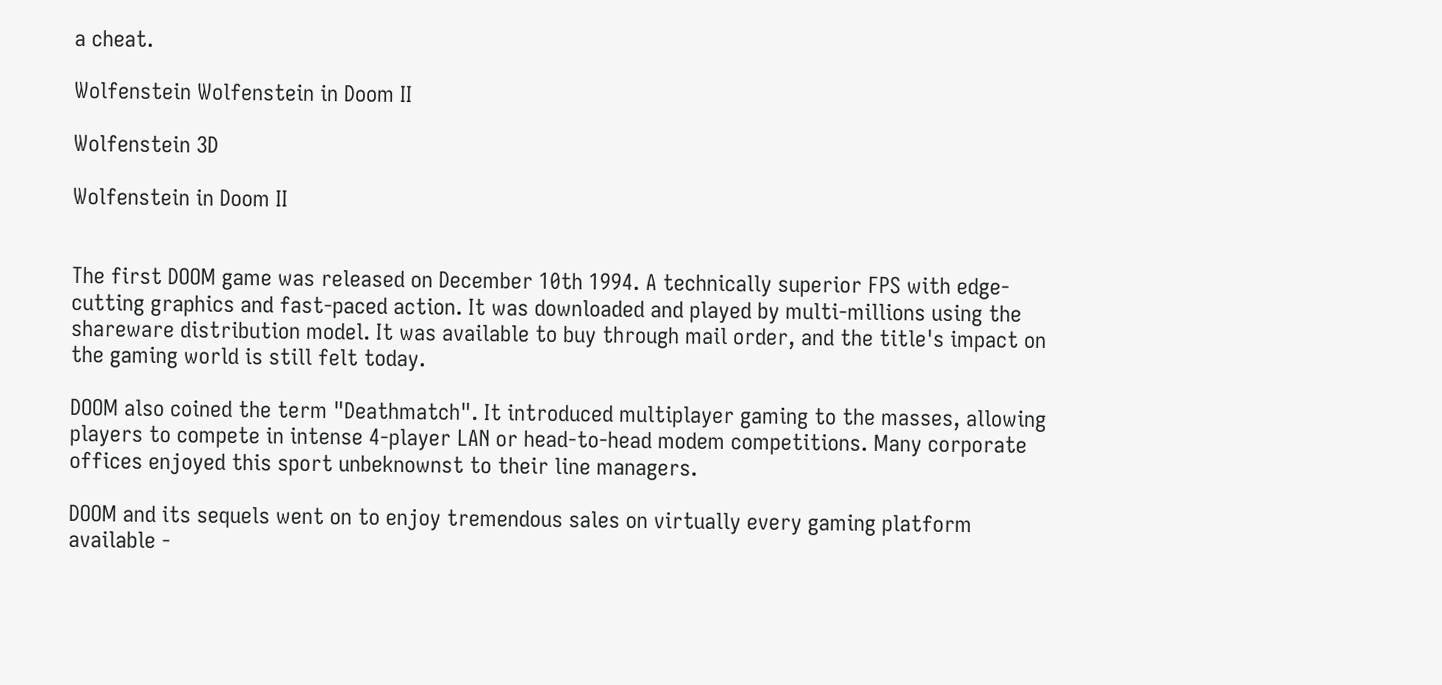a cheat.

Wolfenstein Wolfenstein in Doom II

Wolfenstein 3D

Wolfenstein in Doom II


The first DOOM game was released on December 10th 1994. A technically superior FPS with edge-cutting graphics and fast-paced action. It was downloaded and played by multi-millions using the shareware distribution model. It was available to buy through mail order, and the title's impact on the gaming world is still felt today.

DOOM also coined the term "Deathmatch". It introduced multiplayer gaming to the masses, allowing players to compete in intense 4-player LAN or head-to-head modem competitions. Many corporate offices enjoyed this sport unbeknownst to their line managers.

DOOM and its sequels went on to enjoy tremendous sales on virtually every gaming platform available -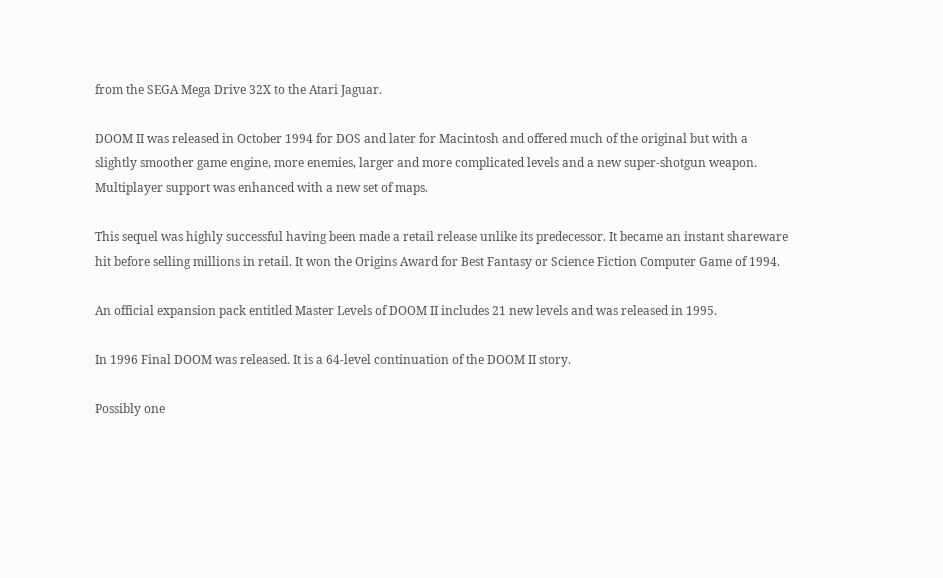from the SEGA Mega Drive 32X to the Atari Jaguar.

DOOM II was released in October 1994 for DOS and later for Macintosh and offered much of the original but with a slightly smoother game engine, more enemies, larger and more complicated levels and a new super-shotgun weapon. Multiplayer support was enhanced with a new set of maps.

This sequel was highly successful having been made a retail release unlike its predecessor. It became an instant shareware hit before selling millions in retail. It won the Origins Award for Best Fantasy or Science Fiction Computer Game of 1994.

An official expansion pack entitled Master Levels of DOOM II includes 21 new levels and was released in 1995.

In 1996 Final DOOM was released. It is a 64-level continuation of the DOOM II story.

Possibly one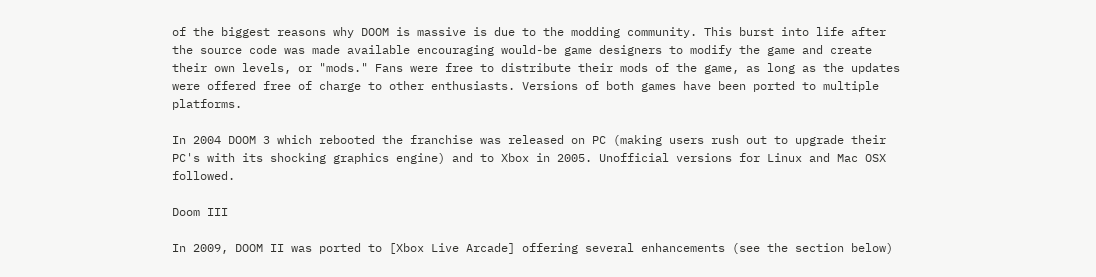of the biggest reasons why DOOM is massive is due to the modding community. This burst into life after the source code was made available encouraging would-be game designers to modify the game and create their own levels, or "mods." Fans were free to distribute their mods of the game, as long as the updates were offered free of charge to other enthusiasts. Versions of both games have been ported to multiple platforms.

In 2004 DOOM 3 which rebooted the franchise was released on PC (making users rush out to upgrade their PC's with its shocking graphics engine) and to Xbox in 2005. Unofficial versions for Linux and Mac OSX followed.

Doom III

In 2009, DOOM II was ported to [Xbox Live Arcade] offering several enhancements (see the section below)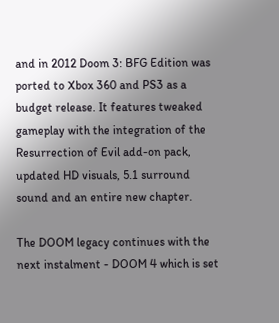and in 2012 Doom 3: BFG Edition was ported to Xbox 360 and PS3 as a budget release. It features tweaked gameplay with the integration of the Resurrection of Evil add-on pack, updated HD visuals, 5.1 surround sound and an entire new chapter.

The DOOM legacy continues with the next instalment - DOOM 4 which is set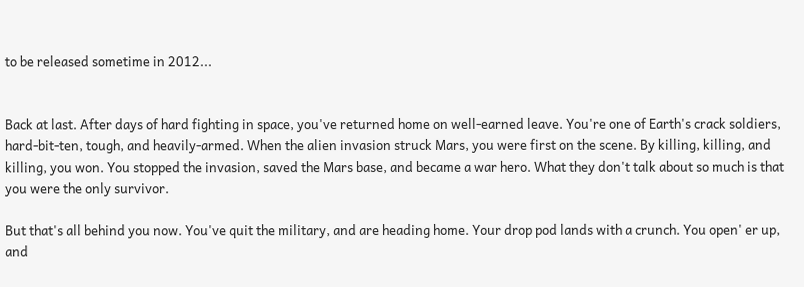to be released sometime in 2012...


Back at last. After days of hard fighting in space, you've returned home on well-earned leave. You're one of Earth's crack soldiers, hard-bit-ten, tough, and heavily-armed. When the alien invasion struck Mars, you were first on the scene. By killing, killing, and killing, you won. You stopped the invasion, saved the Mars base, and became a war hero. What they don't talk about so much is that you were the only survivor.

But that's all behind you now. You've quit the military, and are heading home. Your drop pod lands with a crunch. You open' er up, and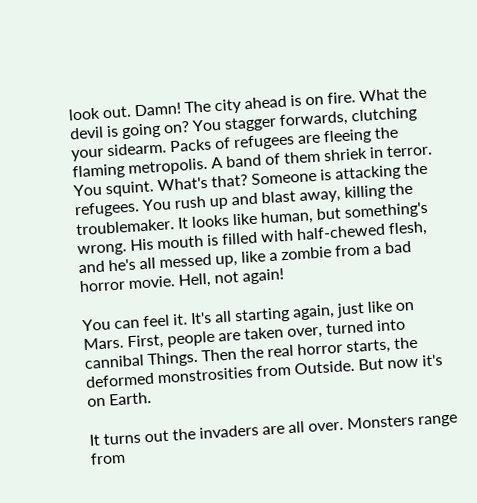look out. Damn! The city ahead is on fire. What the devil is going on? You stagger forwards, clutching your sidearm. Packs of refugees are fleeing the flaming metropolis. A band of them shriek in terror. You squint. What's that? Someone is attacking the refugees. You rush up and blast away, killing the troublemaker. It looks like human, but something's wrong. His mouth is filled with half-chewed flesh, and he's all messed up, like a zombie from a bad horror movie. Hell, not again!

You can feel it. It's all starting again, just like on Mars. First, people are taken over, turned into cannibal Things. Then the real horror starts, the deformed monstrosities from Outside. But now it's on Earth.

It turns out the invaders are all over. Monsters range from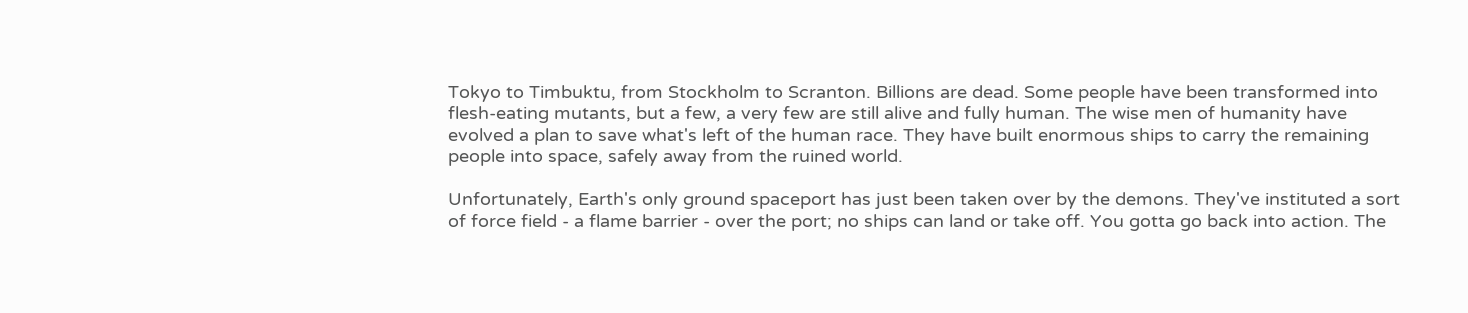Tokyo to Timbuktu, from Stockholm to Scranton. Billions are dead. Some people have been transformed into flesh-eating mutants, but a few, a very few are still alive and fully human. The wise men of humanity have evolved a plan to save what's left of the human race. They have built enormous ships to carry the remaining people into space, safely away from the ruined world.

Unfortunately, Earth's only ground spaceport has just been taken over by the demons. They've instituted a sort of force field - a flame barrier - over the port; no ships can land or take off. You gotta go back into action. The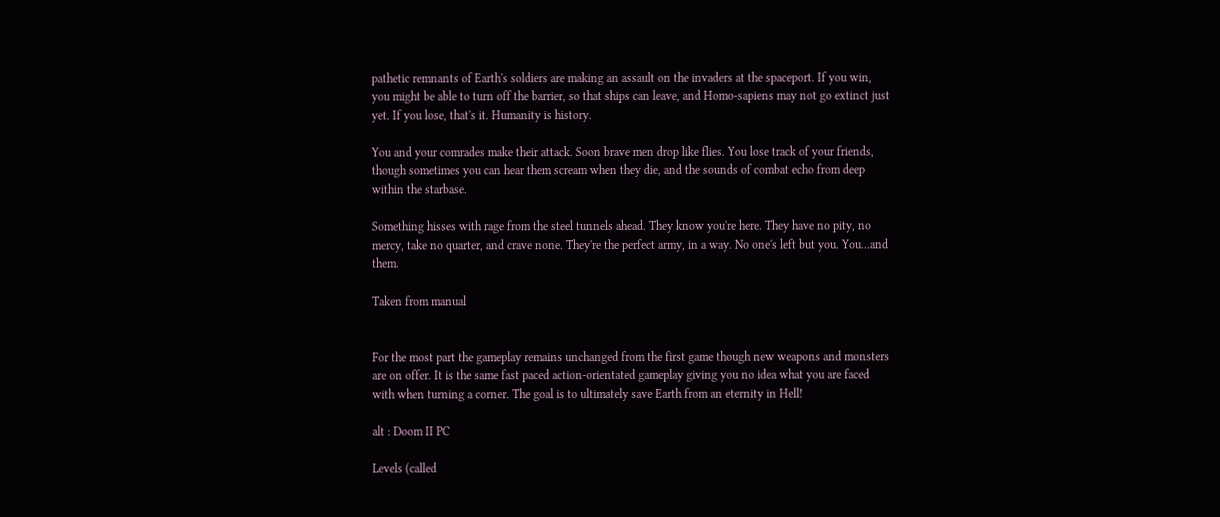pathetic remnants of Earth's soldiers are making an assault on the invaders at the spaceport. If you win, you might be able to turn off the barrier, so that ships can leave, and Homo-sapiens may not go extinct just yet. If you lose, that's it. Humanity is history.

You and your comrades make their attack. Soon brave men drop like flies. You lose track of your friends, though sometimes you can hear them scream when they die, and the sounds of combat echo from deep within the starbase.

Something hisses with rage from the steel tunnels ahead. They know you're here. They have no pity, no mercy, take no quarter, and crave none. They're the perfect army, in a way. No one's left but you. You...and them.

Taken from manual


For the most part the gameplay remains unchanged from the first game though new weapons and monsters are on offer. It is the same fast paced action-orientated gameplay giving you no idea what you are faced with when turning a corner. The goal is to ultimately save Earth from an eternity in Hell!

alt : Doom II PC

Levels (called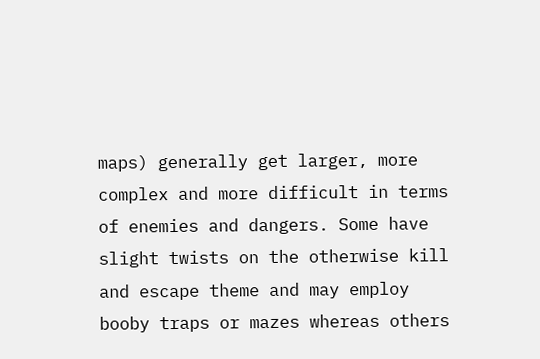maps) generally get larger, more complex and more difficult in terms of enemies and dangers. Some have slight twists on the otherwise kill and escape theme and may employ booby traps or mazes whereas others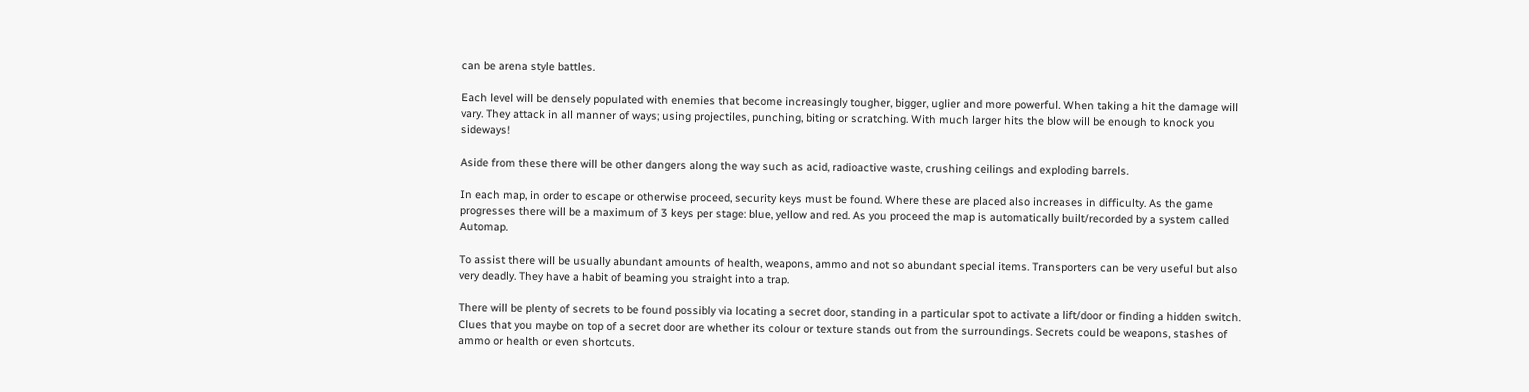can be arena style battles.

Each level will be densely populated with enemies that become increasingly tougher, bigger, uglier and more powerful. When taking a hit the damage will vary. They attack in all manner of ways; using projectiles, punching, biting or scratching. With much larger hits the blow will be enough to knock you sideways!

Aside from these there will be other dangers along the way such as acid, radioactive waste, crushing ceilings and exploding barrels.

In each map, in order to escape or otherwise proceed, security keys must be found. Where these are placed also increases in difficulty. As the game progresses there will be a maximum of 3 keys per stage: blue, yellow and red. As you proceed the map is automatically built/recorded by a system called Automap.

To assist there will be usually abundant amounts of health, weapons, ammo and not so abundant special items. Transporters can be very useful but also very deadly. They have a habit of beaming you straight into a trap.

There will be plenty of secrets to be found possibly via locating a secret door, standing in a particular spot to activate a lift/door or finding a hidden switch. Clues that you maybe on top of a secret door are whether its colour or texture stands out from the surroundings. Secrets could be weapons, stashes of ammo or health or even shortcuts.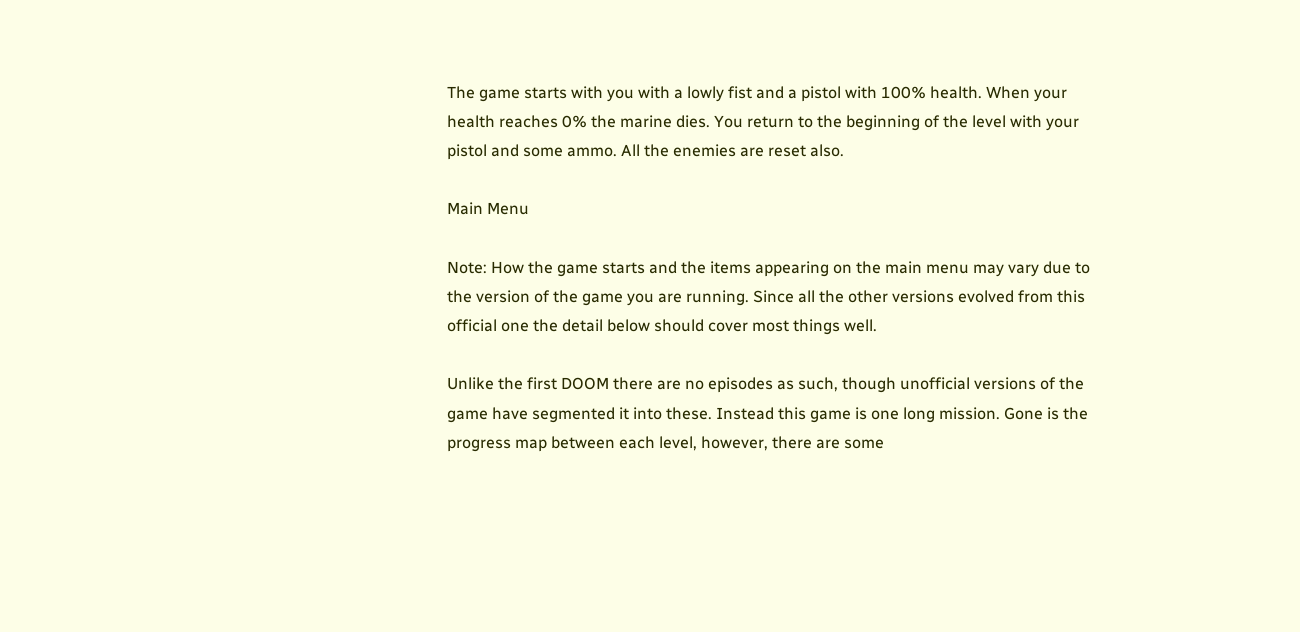The game starts with you with a lowly fist and a pistol with 100% health. When your health reaches 0% the marine dies. You return to the beginning of the level with your pistol and some ammo. All the enemies are reset also.

Main Menu

Note: How the game starts and the items appearing on the main menu may vary due to the version of the game you are running. Since all the other versions evolved from this official one the detail below should cover most things well.

Unlike the first DOOM there are no episodes as such, though unofficial versions of the game have segmented it into these. Instead this game is one long mission. Gone is the progress map between each level, however, there are some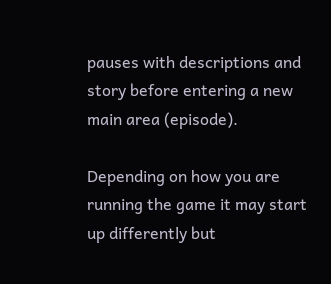pauses with descriptions and story before entering a new main area (episode).

Depending on how you are running the game it may start up differently but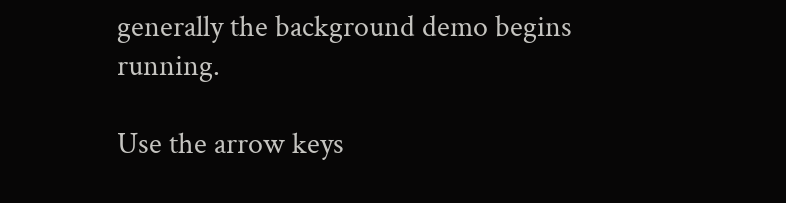generally the background demo begins running.

Use the arrow keys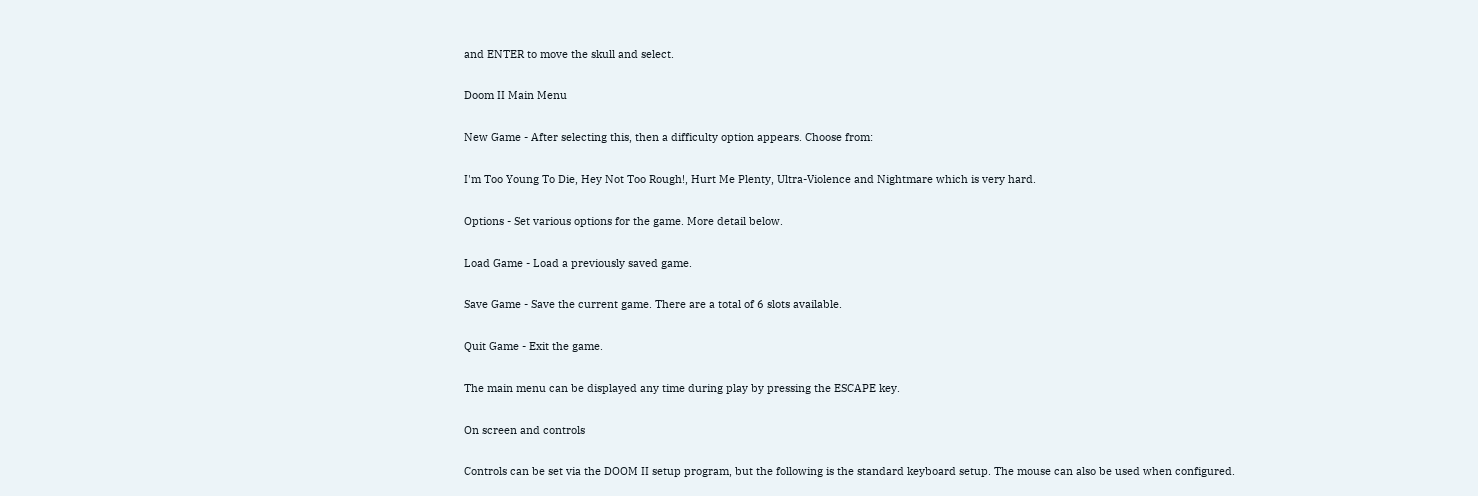and ENTER to move the skull and select.

Doom II Main Menu

New Game - After selecting this, then a difficulty option appears. Choose from:

I'm Too Young To Die, Hey Not Too Rough!, Hurt Me Plenty, Ultra-Violence and Nightmare which is very hard.

Options - Set various options for the game. More detail below.

Load Game - Load a previously saved game.

Save Game - Save the current game. There are a total of 6 slots available.

Quit Game - Exit the game.

The main menu can be displayed any time during play by pressing the ESCAPE key.

On screen and controls

Controls can be set via the DOOM II setup program, but the following is the standard keyboard setup. The mouse can also be used when configured.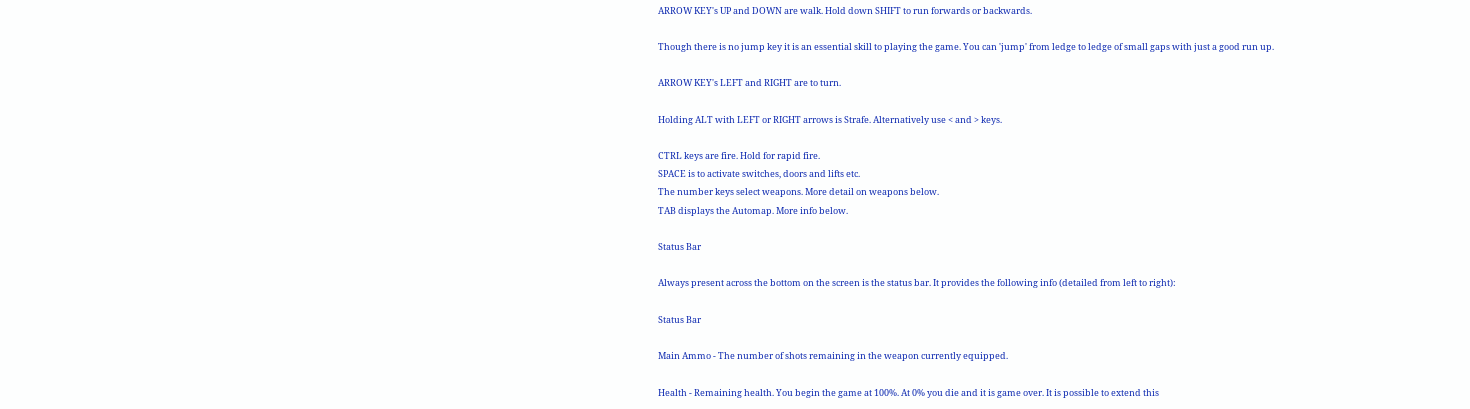ARROW KEY's UP and DOWN are walk. Hold down SHIFT to run forwards or backwards.

Though there is no jump key it is an essential skill to playing the game. You can 'jump' from ledge to ledge of small gaps with just a good run up.

ARROW KEY's LEFT and RIGHT are to turn.

Holding ALT with LEFT or RIGHT arrows is Strafe. Alternatively use < and > keys.

CTRL keys are fire. Hold for rapid fire.
SPACE is to activate switches, doors and lifts etc.
The number keys select weapons. More detail on weapons below.
TAB displays the Automap. More info below.

Status Bar

Always present across the bottom on the screen is the status bar. It provides the following info (detailed from left to right):

Status Bar

Main Ammo - The number of shots remaining in the weapon currently equipped.

Health - Remaining health. You begin the game at 100%. At 0% you die and it is game over. It is possible to extend this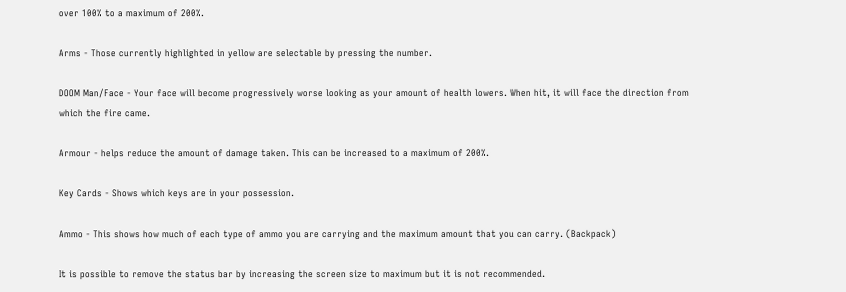over 100% to a maximum of 200%.

Arms - Those currently highlighted in yellow are selectable by pressing the number.

DOOM Man/Face - Your face will become progressively worse looking as your amount of health lowers. When hit, it will face the direction from which the fire came.

Armour - helps reduce the amount of damage taken. This can be increased to a maximum of 200%.

Key Cards - Shows which keys are in your possession.

Ammo - This shows how much of each type of ammo you are carrying and the maximum amount that you can carry. (Backpack)

It is possible to remove the status bar by increasing the screen size to maximum but it is not recommended.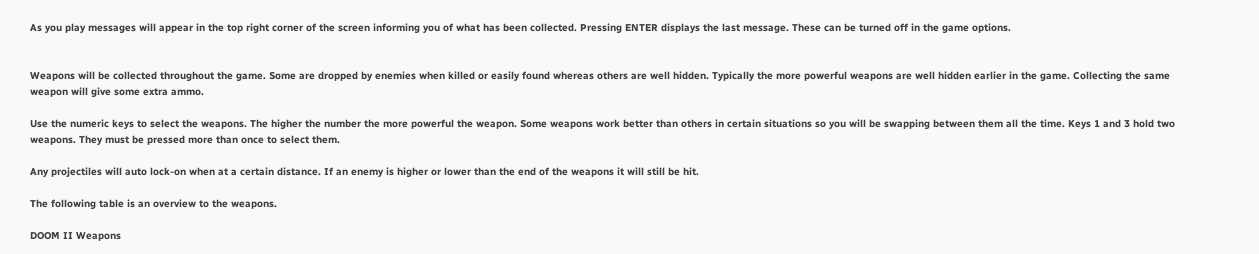As you play messages will appear in the top right corner of the screen informing you of what has been collected. Pressing ENTER displays the last message. These can be turned off in the game options.


Weapons will be collected throughout the game. Some are dropped by enemies when killed or easily found whereas others are well hidden. Typically the more powerful weapons are well hidden earlier in the game. Collecting the same weapon will give some extra ammo.

Use the numeric keys to select the weapons. The higher the number the more powerful the weapon. Some weapons work better than others in certain situations so you will be swapping between them all the time. Keys 1 and 3 hold two weapons. They must be pressed more than once to select them.

Any projectiles will auto lock-on when at a certain distance. If an enemy is higher or lower than the end of the weapons it will still be hit.

The following table is an overview to the weapons.

DOOM II Weapons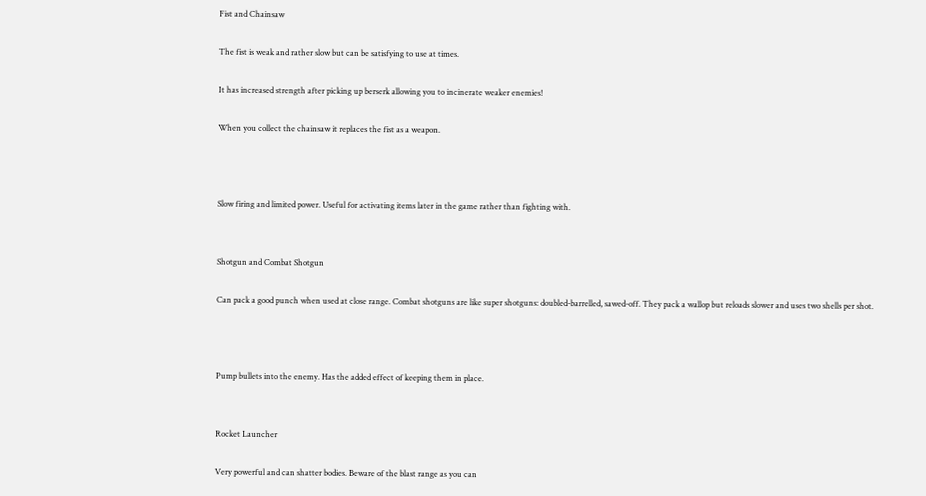Fist and Chainsaw

The fist is weak and rather slow but can be satisfying to use at times.

It has increased strength after picking up berserk allowing you to incinerate weaker enemies!

When you collect the chainsaw it replaces the fist as a weapon.



Slow firing and limited power. Useful for activating items later in the game rather than fighting with.


Shotgun and Combat Shotgun

Can pack a good punch when used at close range. Combat shotguns are like super shotguns: doubled-barrelled, sawed-off. They pack a wallop but reloads slower and uses two shells per shot.



Pump bullets into the enemy. Has the added effect of keeping them in place.


Rocket Launcher

Very powerful and can shatter bodies. Beware of the blast range as you can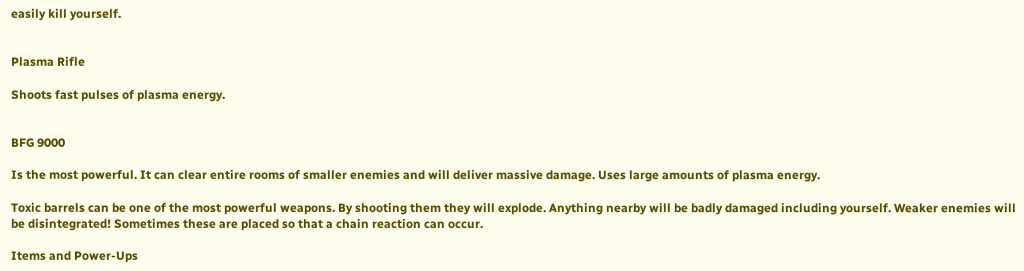easily kill yourself.


Plasma Rifle

Shoots fast pulses of plasma energy.


BFG 9000

Is the most powerful. It can clear entire rooms of smaller enemies and will deliver massive damage. Uses large amounts of plasma energy.

Toxic barrels can be one of the most powerful weapons. By shooting them they will explode. Anything nearby will be badly damaged including yourself. Weaker enemies will be disintegrated! Sometimes these are placed so that a chain reaction can occur.

Items and Power-Ups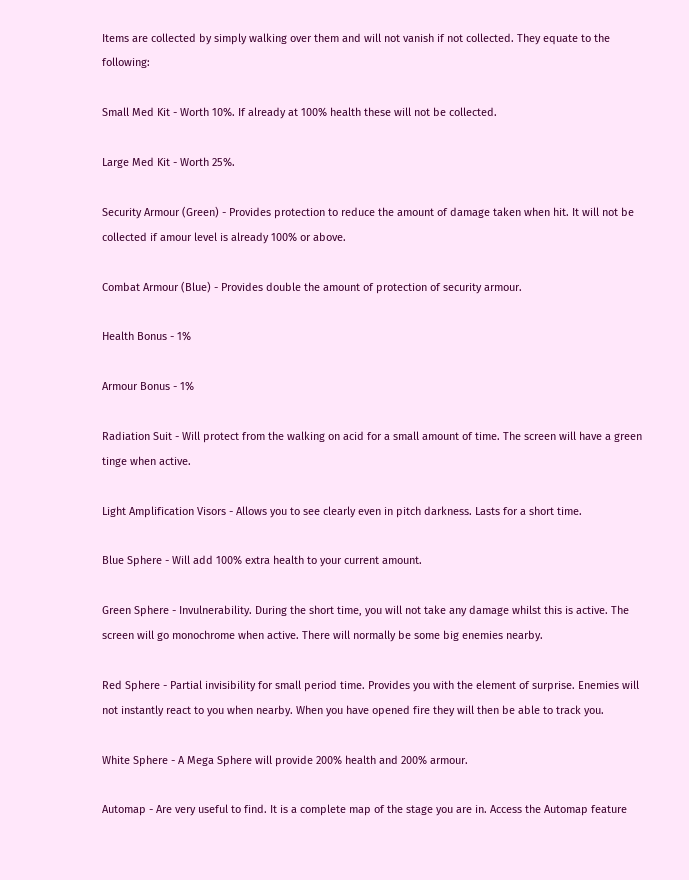Items are collected by simply walking over them and will not vanish if not collected. They equate to the following:

Small Med Kit - Worth 10%. If already at 100% health these will not be collected.

Large Med Kit - Worth 25%.

Security Armour (Green) - Provides protection to reduce the amount of damage taken when hit. It will not be collected if amour level is already 100% or above.

Combat Armour (Blue) - Provides double the amount of protection of security armour.

Health Bonus - 1%

Armour Bonus - 1%

Radiation Suit - Will protect from the walking on acid for a small amount of time. The screen will have a green tinge when active.

Light Amplification Visors - Allows you to see clearly even in pitch darkness. Lasts for a short time.

Blue Sphere - Will add 100% extra health to your current amount.

Green Sphere - Invulnerability. During the short time, you will not take any damage whilst this is active. The screen will go monochrome when active. There will normally be some big enemies nearby.

Red Sphere - Partial invisibility for small period time. Provides you with the element of surprise. Enemies will not instantly react to you when nearby. When you have opened fire they will then be able to track you.

White Sphere - A Mega Sphere will provide 200% health and 200% armour.

Automap - Are very useful to find. It is a complete map of the stage you are in. Access the Automap feature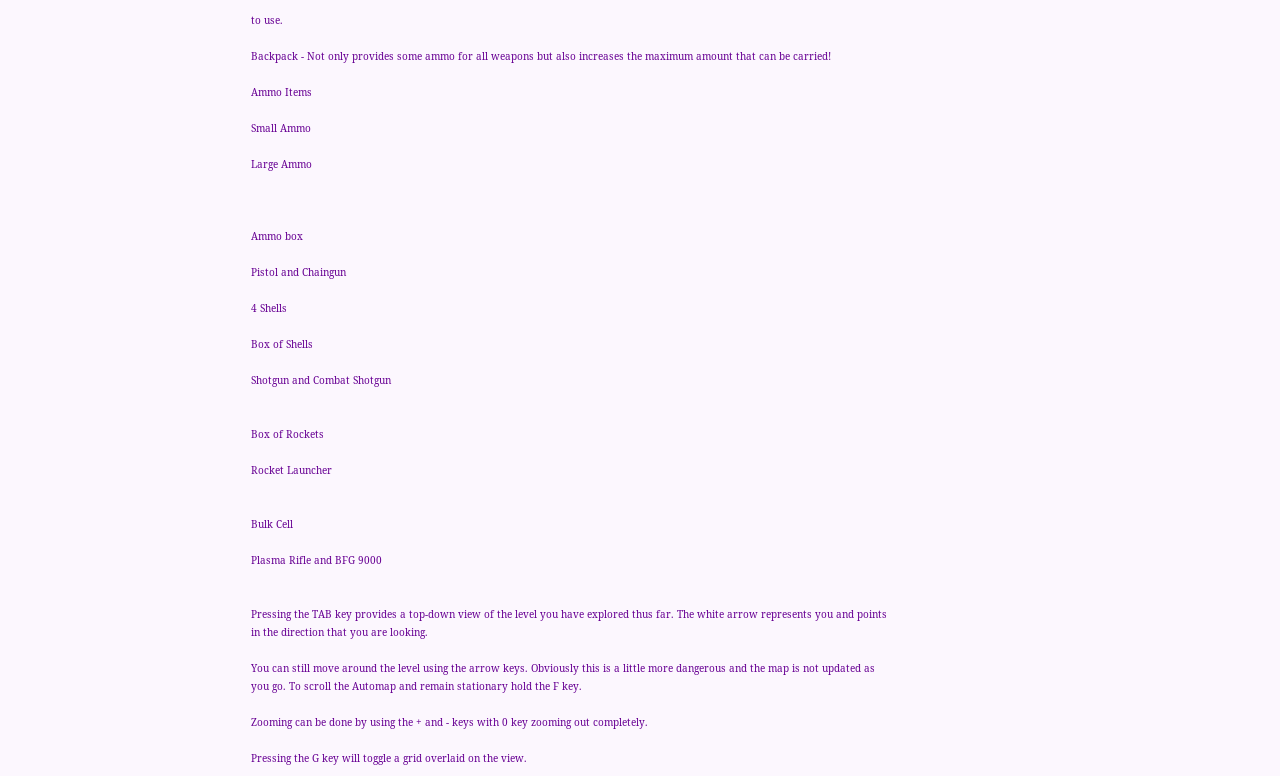to use.

Backpack - Not only provides some ammo for all weapons but also increases the maximum amount that can be carried!

Ammo Items

Small Ammo

Large Ammo



Ammo box

Pistol and Chaingun

4 Shells

Box of Shells

Shotgun and Combat Shotgun


Box of Rockets

Rocket Launcher


Bulk Cell

Plasma Rifle and BFG 9000


Pressing the TAB key provides a top-down view of the level you have explored thus far. The white arrow represents you and points in the direction that you are looking.

You can still move around the level using the arrow keys. Obviously this is a little more dangerous and the map is not updated as you go. To scroll the Automap and remain stationary hold the F key.

Zooming can be done by using the + and - keys with 0 key zooming out completely.

Pressing the G key will toggle a grid overlaid on the view.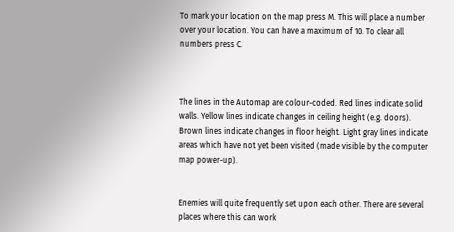To mark your location on the map press M. This will place a number over your location. You can have a maximum of 10. To clear all numbers press C.



The lines in the Automap are colour-coded. Red lines indicate solid walls. Yellow lines indicate changes in ceiling height (e.g. doors). Brown lines indicate changes in floor height. Light gray lines indicate areas which have not yet been visited (made visible by the computer map power-up).


Enemies will quite frequently set upon each other. There are several places where this can work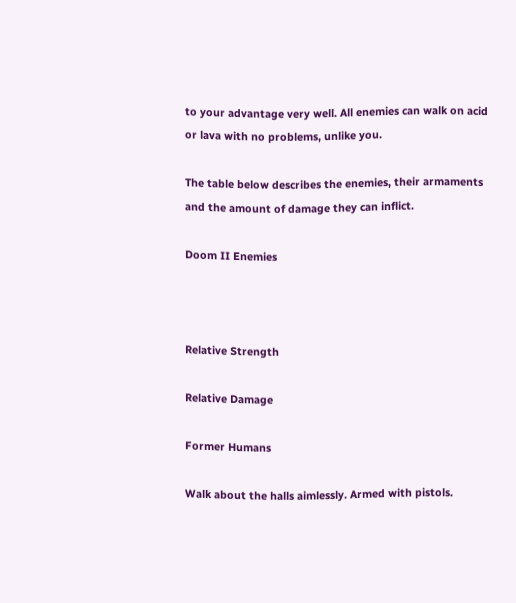to your advantage very well. All enemies can walk on acid or lava with no problems, unlike you.

The table below describes the enemies, their armaments and the amount of damage they can inflict.

Doom II Enemies



Relative Strength

Relative Damage

Former Humans

Walk about the halls aimlessly. Armed with pistols.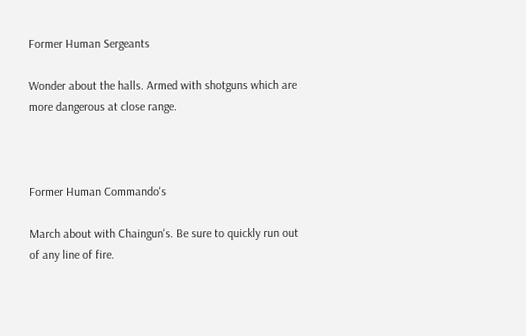Former Human Sergeants

Wonder about the halls. Armed with shotguns which are more dangerous at close range.



Former Human Commando's

March about with Chaingun's. Be sure to quickly run out of any line of fire.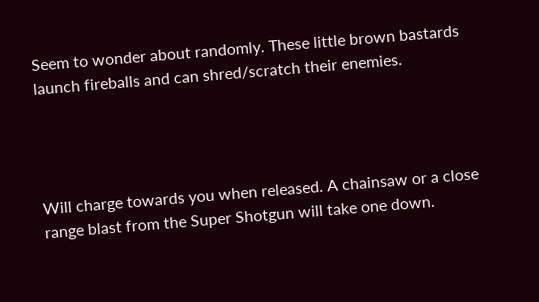Seem to wonder about randomly. These little brown bastards launch fireballs and can shred/scratch their enemies.




Will charge towards you when released. A chainsaw or a close range blast from the Super Shotgun will take one down.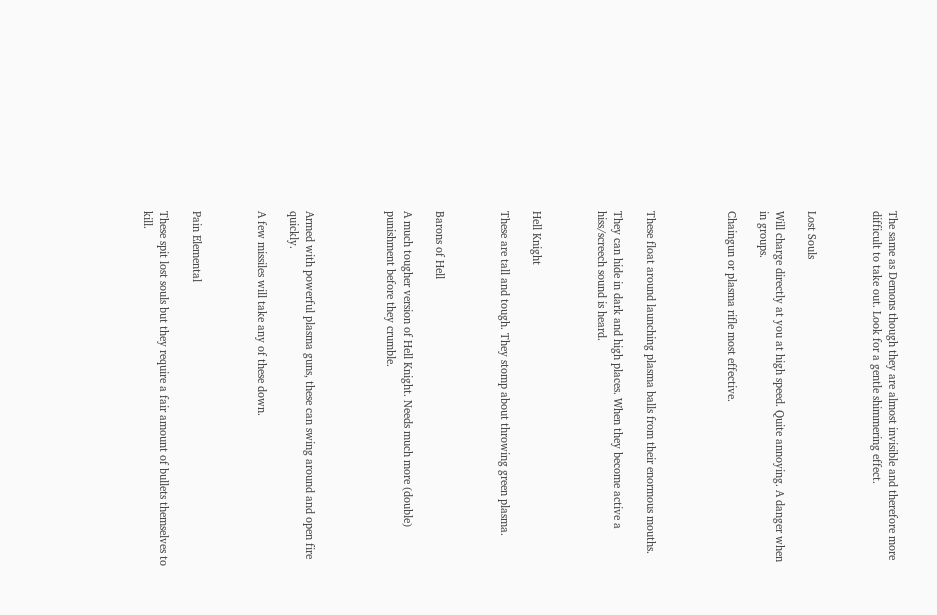The same as Demons though they are almost invisible and therefore more difficult to take out. Look for a gentle shimmering effect.



Lost Souls

Will charge directly at you at high speed. Quite annoying. A danger when in groups.

Chaingun or plasma rifle most effective.




These float around launching plasma balls from their enormous mouths.

They can hide in dark and high places. When they become active a hiss/screech sound is heard.



Hell Knight

These are tall and tough. They stomp about throwing green plasma.



Barons of Hell

A much tougher version of Hell Knight. Needs much more (double) punishment before they crumble.




Armed with powerful plasma guns, these can swing around and open fire quickly.

A few missiles will take any of these down.



Pain Elemental

These spit lost souls but they require a fair amount of bullets themselves to kill.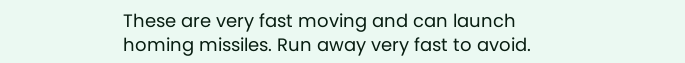These are very fast moving and can launch homing missiles. Run away very fast to avoid.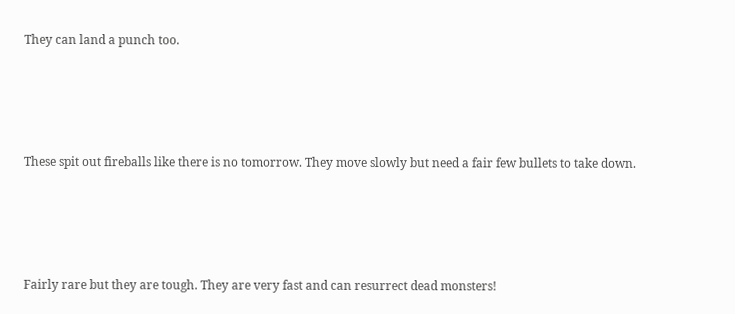They can land a punch too.




These spit out fireballs like there is no tomorrow. They move slowly but need a fair few bullets to take down.




Fairly rare but they are tough. They are very fast and can resurrect dead monsters!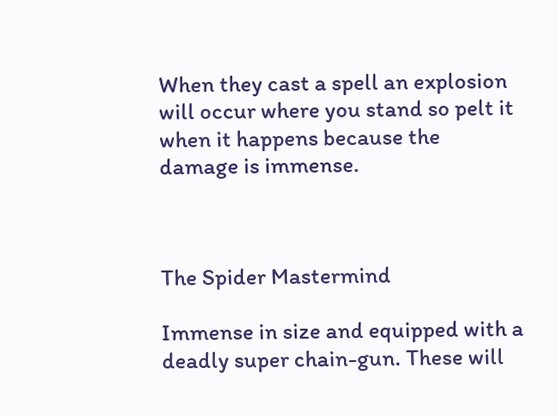When they cast a spell an explosion will occur where you stand so pelt it when it happens because the damage is immense.



The Spider Mastermind

Immense in size and equipped with a deadly super chain-gun. These will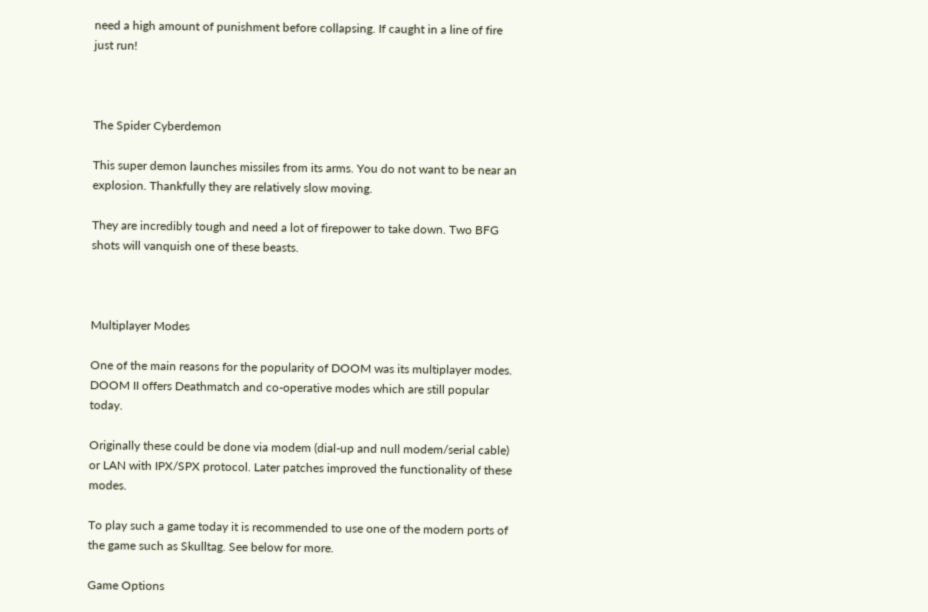need a high amount of punishment before collapsing. If caught in a line of fire just run!



The Spider Cyberdemon

This super demon launches missiles from its arms. You do not want to be near an explosion. Thankfully they are relatively slow moving.

They are incredibly tough and need a lot of firepower to take down. Two BFG shots will vanquish one of these beasts.



Multiplayer Modes

One of the main reasons for the popularity of DOOM was its multiplayer modes. DOOM II offers Deathmatch and co-operative modes which are still popular today.

Originally these could be done via modem (dial-up and null modem/serial cable) or LAN with IPX/SPX protocol. Later patches improved the functionality of these modes.

To play such a game today it is recommended to use one of the modern ports of the game such as Skulltag. See below for more.

Game Options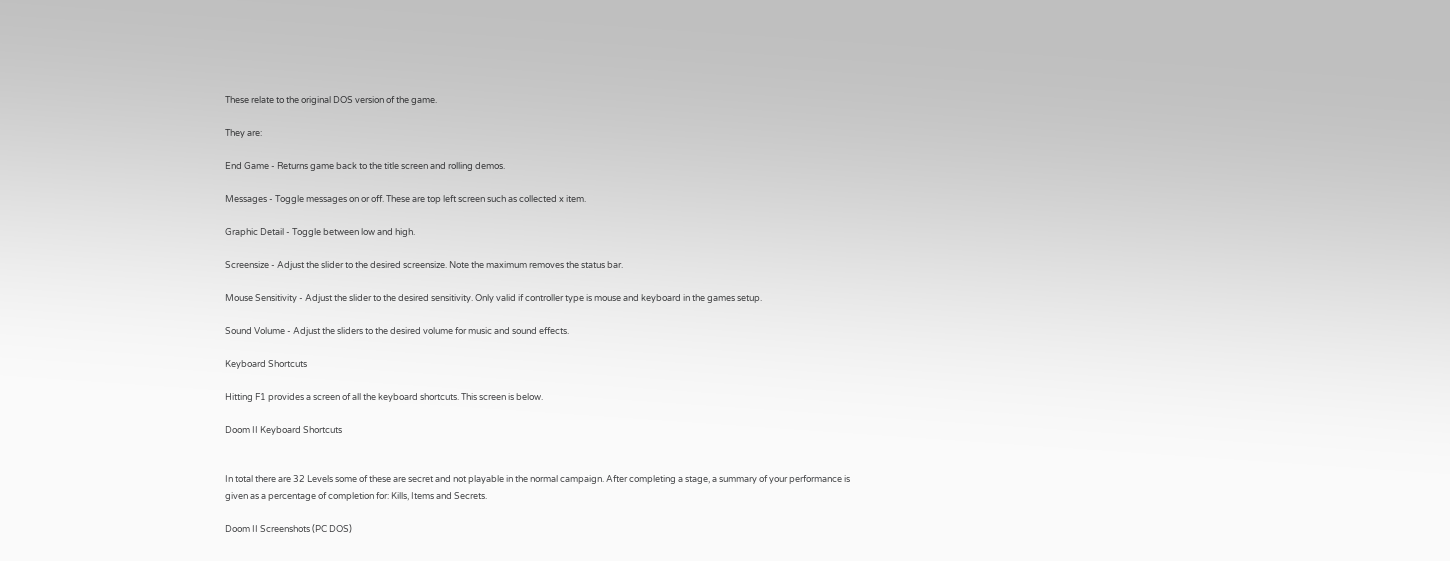These relate to the original DOS version of the game.

They are:

End Game - Returns game back to the title screen and rolling demos.

Messages - Toggle messages on or off. These are top left screen such as collected x item.

Graphic Detail - Toggle between low and high.

Screensize - Adjust the slider to the desired screensize. Note the maximum removes the status bar.

Mouse Sensitivity - Adjust the slider to the desired sensitivity. Only valid if controller type is mouse and keyboard in the games setup.

Sound Volume - Adjust the sliders to the desired volume for music and sound effects.

Keyboard Shortcuts

Hitting F1 provides a screen of all the keyboard shortcuts. This screen is below.

Doom II Keyboard Shortcuts


In total there are 32 Levels some of these are secret and not playable in the normal campaign. After completing a stage, a summary of your performance is given as a percentage of completion for: Kills, Items and Secrets.

Doom II Screenshots (PC DOS)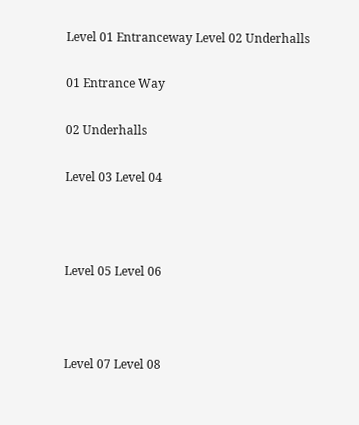Level 01 Entranceway Level 02 Underhalls

01 Entrance Way

02 Underhalls

Level 03 Level 04



Level 05 Level 06



Level 07 Level 08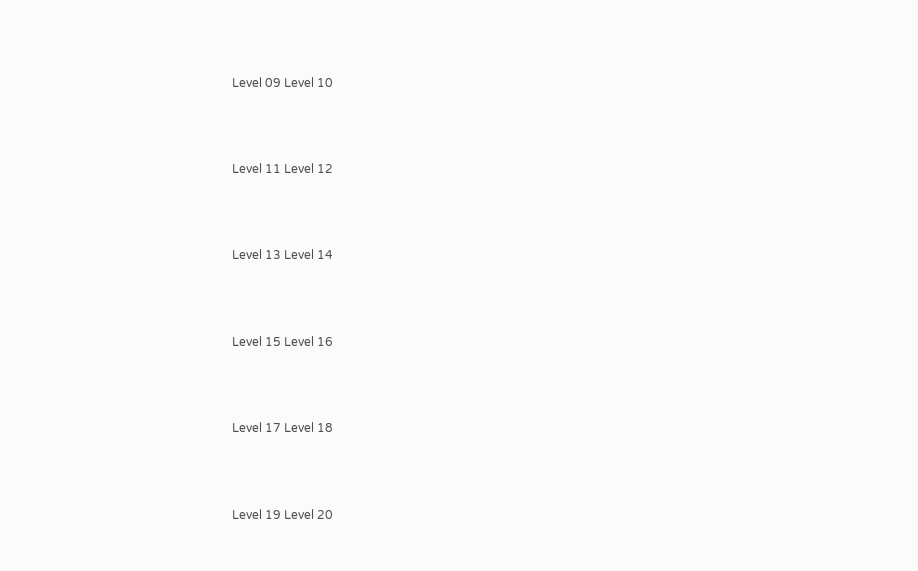Level 09 Level 10



Level 11 Level 12



Level 13 Level 14



Level 15 Level 16



Level 17 Level 18



Level 19 Level 20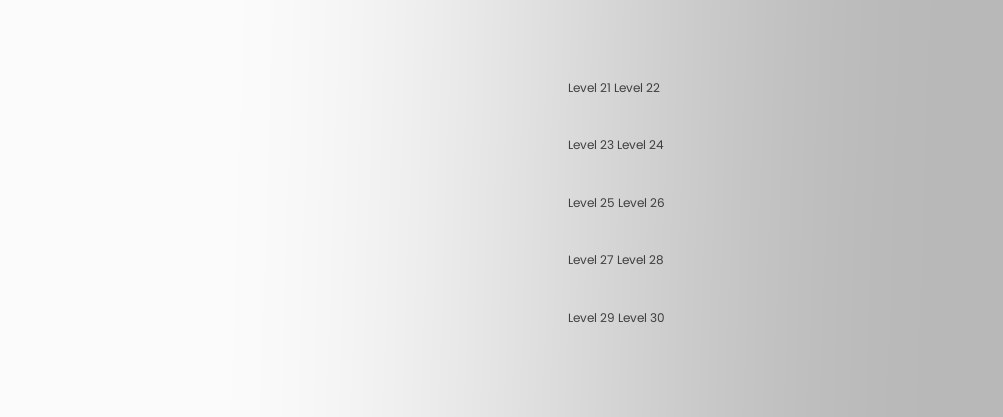Level 21 Level 22



Level 23 Level 24



Level 25 Level 26



Level 27 Level 28



Level 29 Level 30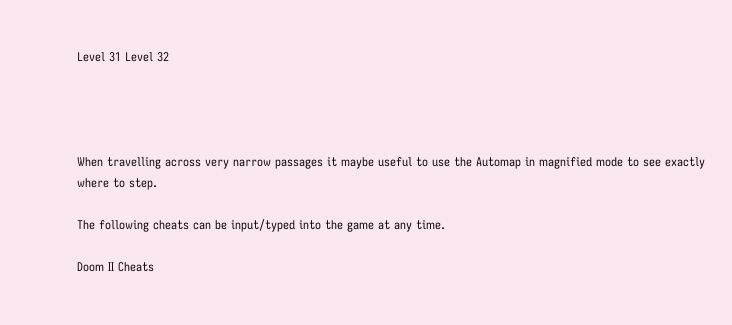Level 31 Level 32




When travelling across very narrow passages it maybe useful to use the Automap in magnified mode to see exactly where to step.

The following cheats can be input/typed into the game at any time.

Doom II Cheats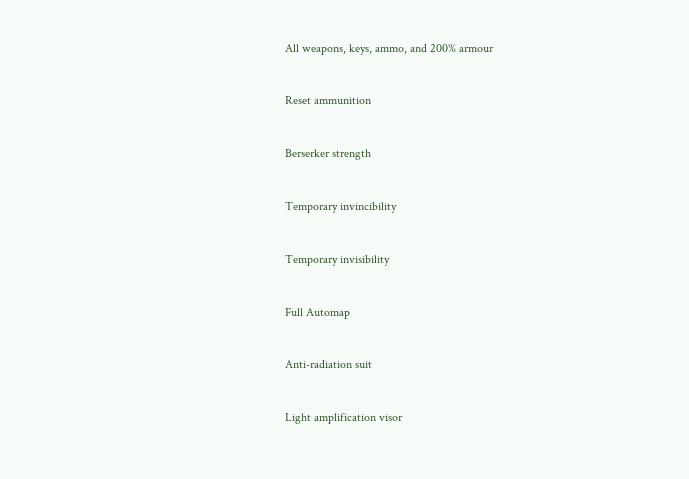All weapons, keys, ammo, and 200% armour


Reset ammunition


Berserker strength


Temporary invincibility


Temporary invisibility


Full Automap


Anti-radiation suit


Light amplification visor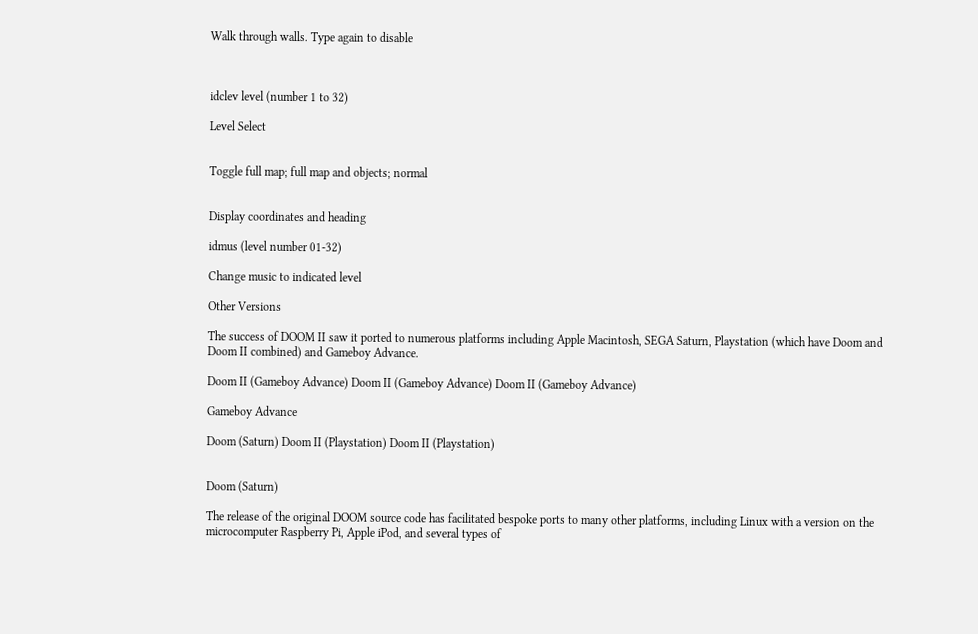Walk through walls. Type again to disable



idclev level (number 1 to 32)

Level Select


Toggle full map; full map and objects; normal


Display coordinates and heading

idmus (level number 01-32)

Change music to indicated level

Other Versions

The success of DOOM II saw it ported to numerous platforms including Apple Macintosh, SEGA Saturn, Playstation (which have Doom and Doom II combined) and Gameboy Advance.

Doom II (Gameboy Advance) Doom II (Gameboy Advance) Doom II (Gameboy Advance)

Gameboy Advance

Doom (Saturn) Doom II (Playstation) Doom II (Playstation)


Doom (Saturn)

The release of the original DOOM source code has facilitated bespoke ports to many other platforms, including Linux with a version on the microcomputer Raspberry Pi, Apple iPod, and several types of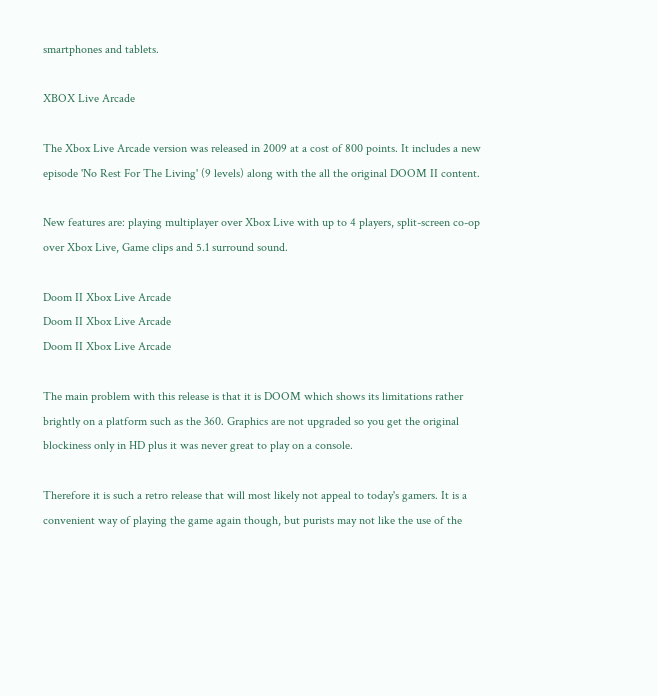smartphones and tablets.

XBOX Live Arcade

The Xbox Live Arcade version was released in 2009 at a cost of 800 points. It includes a new episode 'No Rest For The Living' (9 levels) along with the all the original DOOM II content.

New features are: playing multiplayer over Xbox Live with up to 4 players, split-screen co-op over Xbox Live, Game clips and 5.1 surround sound.

Doom II Xbox Live Arcade
Doom II Xbox Live Arcade
Doom II Xbox Live Arcade

The main problem with this release is that it is DOOM which shows its limitations rather brightly on a platform such as the 360. Graphics are not upgraded so you get the original blockiness only in HD plus it was never great to play on a console.

Therefore it is such a retro release that will most likely not appeal to today's gamers. It is a convenient way of playing the game again though, but purists may not like the use of the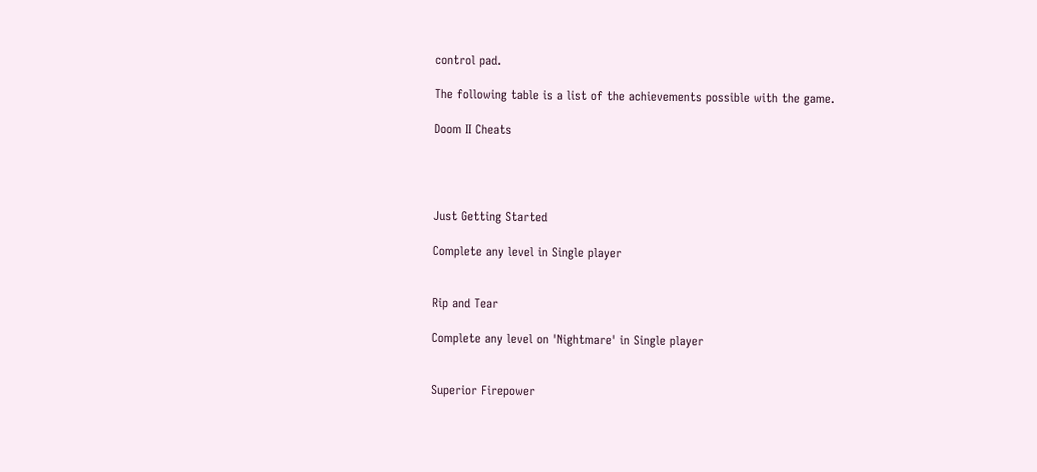control pad.

The following table is a list of the achievements possible with the game.

Doom II Cheats




Just Getting Started

Complete any level in Single player


Rip and Tear

Complete any level on 'Nightmare' in Single player


Superior Firepower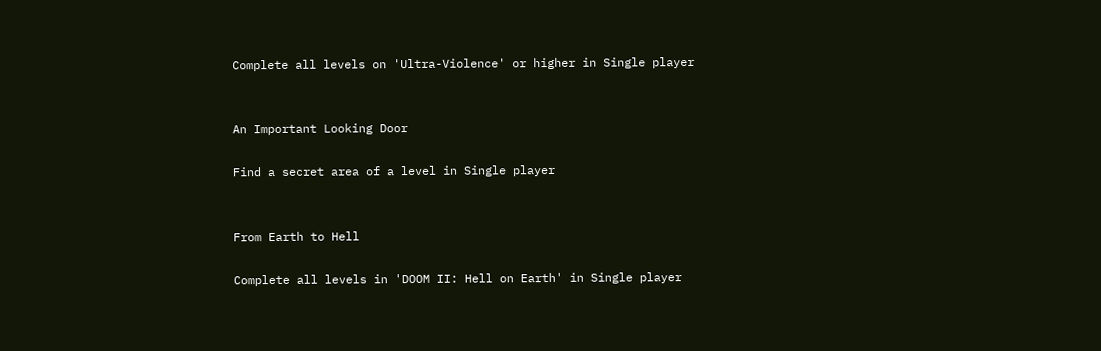Complete all levels on 'Ultra-Violence' or higher in Single player


An Important Looking Door

Find a secret area of a level in Single player


From Earth to Hell

Complete all levels in 'DOOM II: Hell on Earth' in Single player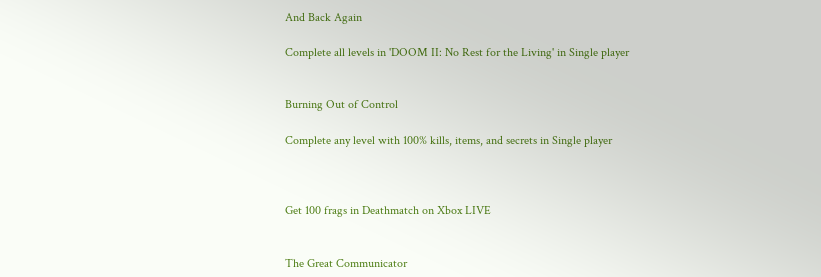And Back Again

Complete all levels in 'DOOM II: No Rest for the Living' in Single player


Burning Out of Control

Complete any level with 100% kills, items, and secrets in Single player



Get 100 frags in Deathmatch on Xbox LIVE


The Great Communicator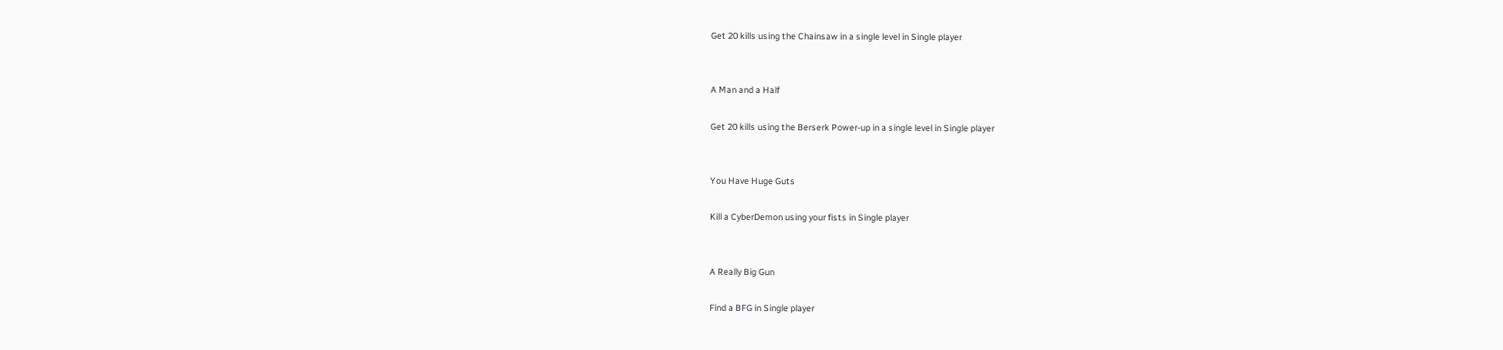Get 20 kills using the Chainsaw in a single level in Single player


A Man and a Half

Get 20 kills using the Berserk Power-up in a single level in Single player


You Have Huge Guts

Kill a CyberDemon using your fists in Single player


A Really Big Gun

Find a BFG in Single player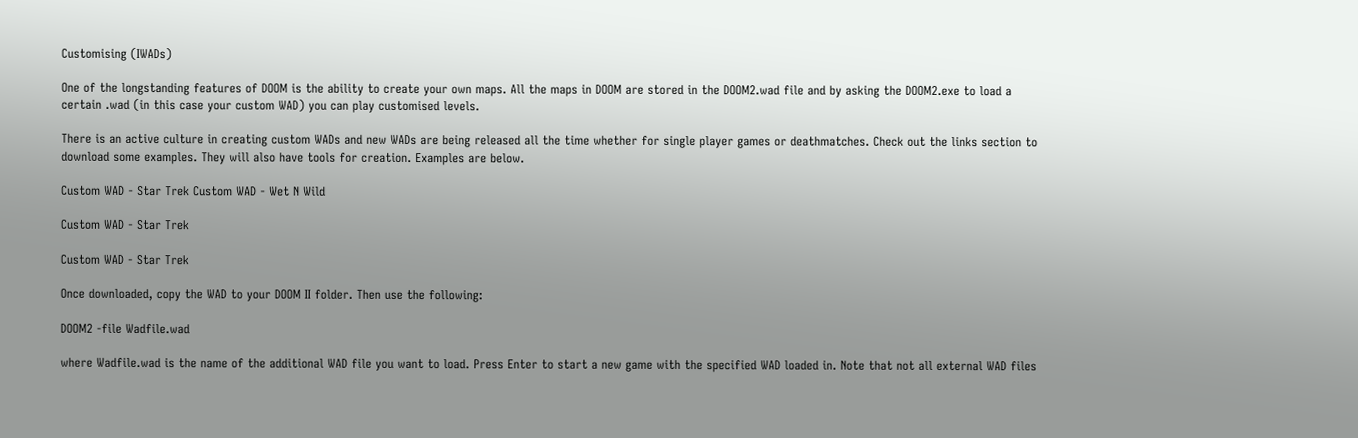Customising (IWADs)

One of the longstanding features of DOOM is the ability to create your own maps. All the maps in DOOM are stored in the DOOM2.wad file and by asking the DOOM2.exe to load a certain .wad (in this case your custom WAD) you can play customised levels.

There is an active culture in creating custom WADs and new WADs are being released all the time whether for single player games or deathmatches. Check out the links section to download some examples. They will also have tools for creation. Examples are below.

Custom WAD - Star Trek Custom WAD - Wet N Wild

Custom WAD - Star Trek

Custom WAD - Star Trek

Once downloaded, copy the WAD to your DOOM II folder. Then use the following:

DOOM2 -file Wadfile.wad

where Wadfile.wad is the name of the additional WAD file you want to load. Press Enter to start a new game with the specified WAD loaded in. Note that not all external WAD files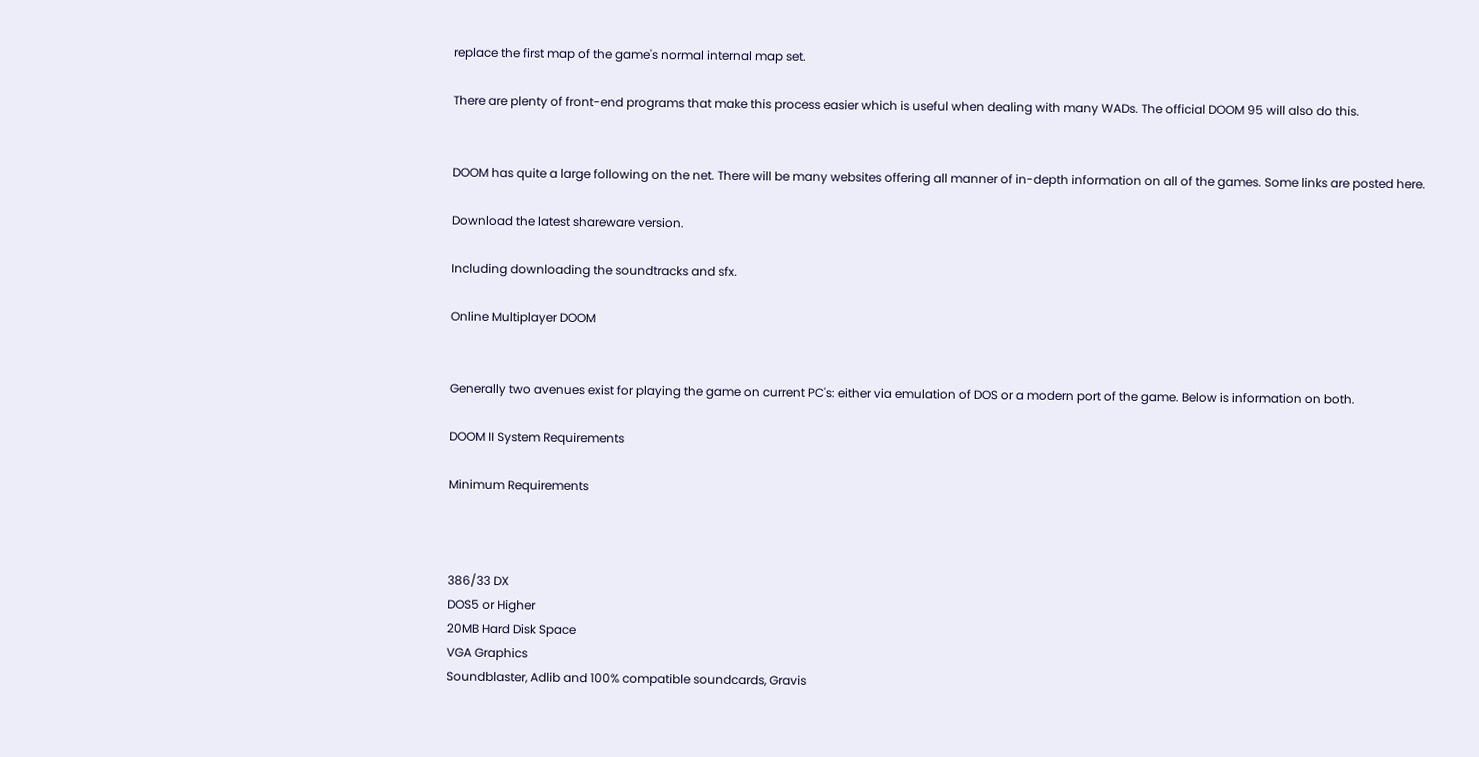replace the first map of the game's normal internal map set.

There are plenty of front-end programs that make this process easier which is useful when dealing with many WADs. The official DOOM 95 will also do this.


DOOM has quite a large following on the net. There will be many websites offering all manner of in-depth information on all of the games. Some links are posted here.

Download the latest shareware version.

Including downloading the soundtracks and sfx.

Online Multiplayer DOOM


Generally two avenues exist for playing the game on current PC's: either via emulation of DOS or a modern port of the game. Below is information on both.

DOOM II System Requirements

Minimum Requirements



386/33 DX
DOS5 or Higher
20MB Hard Disk Space
VGA Graphics
Soundblaster, Adlib and 100% compatible soundcards, Gravis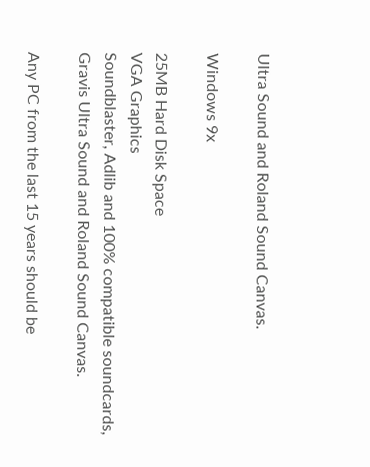Ultra Sound and Roland Sound Canvas.

Windows 9x

25MB Hard Disk Space
VGA Graphics
Soundblaster, Adlib and 100% compatible soundcards, Gravis Ultra Sound and Roland Sound Canvas.

Any PC from the last 15 years should be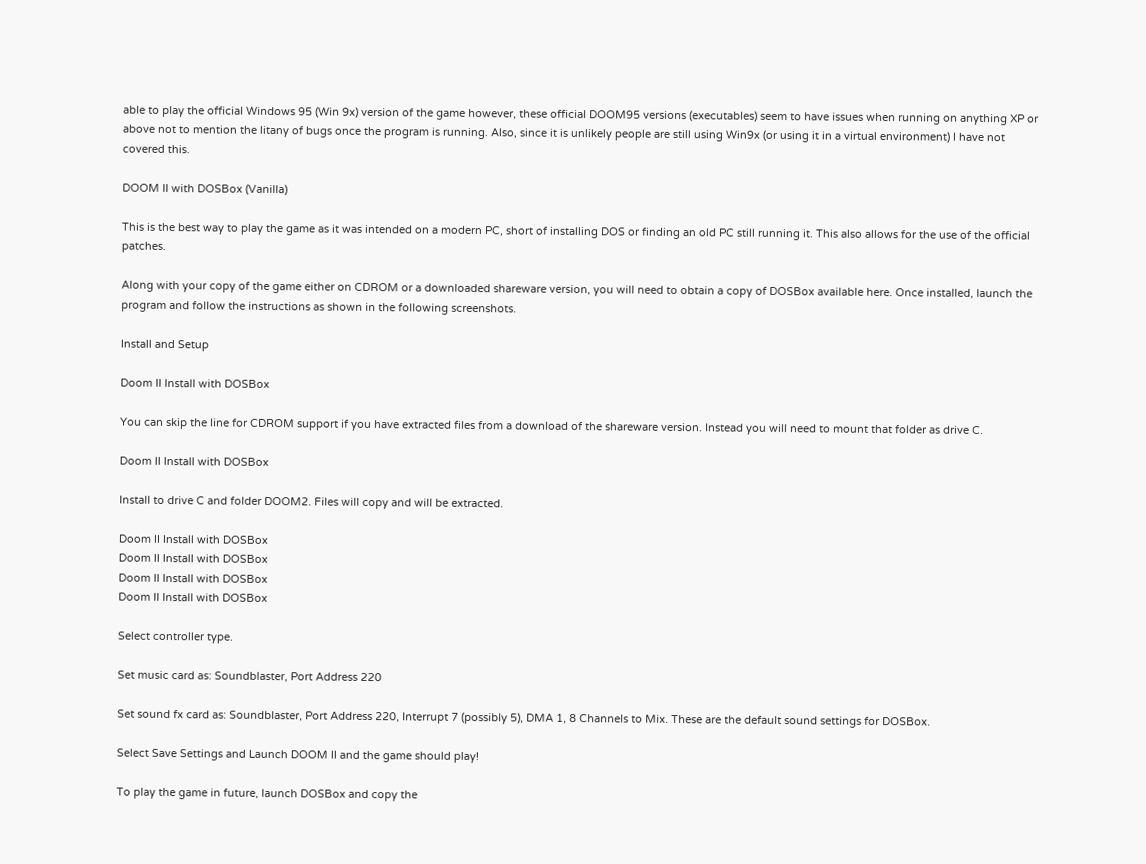able to play the official Windows 95 (Win 9x) version of the game however, these official DOOM95 versions (executables) seem to have issues when running on anything XP or above not to mention the litany of bugs once the program is running. Also, since it is unlikely people are still using Win9x (or using it in a virtual environment) I have not covered this.

DOOM II with DOSBox (Vanilla)

This is the best way to play the game as it was intended on a modern PC, short of installing DOS or finding an old PC still running it. This also allows for the use of the official patches.

Along with your copy of the game either on CDROM or a downloaded shareware version, you will need to obtain a copy of DOSBox available here. Once installed, launch the program and follow the instructions as shown in the following screenshots.

Install and Setup

Doom II Install with DOSBox

You can skip the line for CDROM support if you have extracted files from a download of the shareware version. Instead you will need to mount that folder as drive C.

Doom II Install with DOSBox

Install to drive C and folder DOOM2. Files will copy and will be extracted.

Doom II Install with DOSBox
Doom II Install with DOSBox
Doom II Install with DOSBox
Doom II Install with DOSBox

Select controller type.

Set music card as: Soundblaster, Port Address 220

Set sound fx card as: Soundblaster, Port Address 220, Interrupt 7 (possibly 5), DMA 1, 8 Channels to Mix. These are the default sound settings for DOSBox.

Select Save Settings and Launch DOOM II and the game should play!

To play the game in future, launch DOSBox and copy the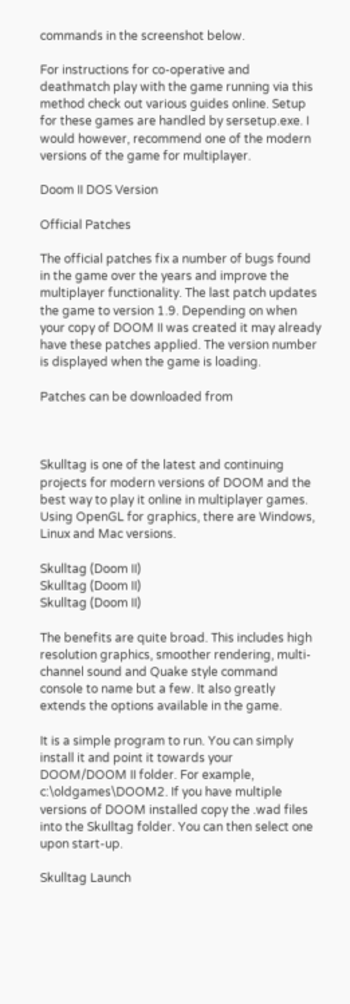commands in the screenshot below.

For instructions for co-operative and deathmatch play with the game running via this method check out various guides online. Setup for these games are handled by sersetup.exe. I would however, recommend one of the modern versions of the game for multiplayer.

Doom II DOS Version

Official Patches

The official patches fix a number of bugs found in the game over the years and improve the multiplayer functionality. The last patch updates the game to version 1.9. Depending on when your copy of DOOM II was created it may already have these patches applied. The version number is displayed when the game is loading.

Patches can be downloaded from



Skulltag is one of the latest and continuing projects for modern versions of DOOM and the best way to play it online in multiplayer games. Using OpenGL for graphics, there are Windows, Linux and Mac versions.

Skulltag (Doom II)
Skulltag (Doom II)
Skulltag (Doom II)

The benefits are quite broad. This includes high resolution graphics, smoother rendering, multi-channel sound and Quake style command console to name but a few. It also greatly extends the options available in the game.

It is a simple program to run. You can simply install it and point it towards your DOOM/DOOM II folder. For example, c:\oldgames\DOOM2. If you have multiple versions of DOOM installed copy the .wad files into the Skulltag folder. You can then select one upon start-up.

Skulltag Launch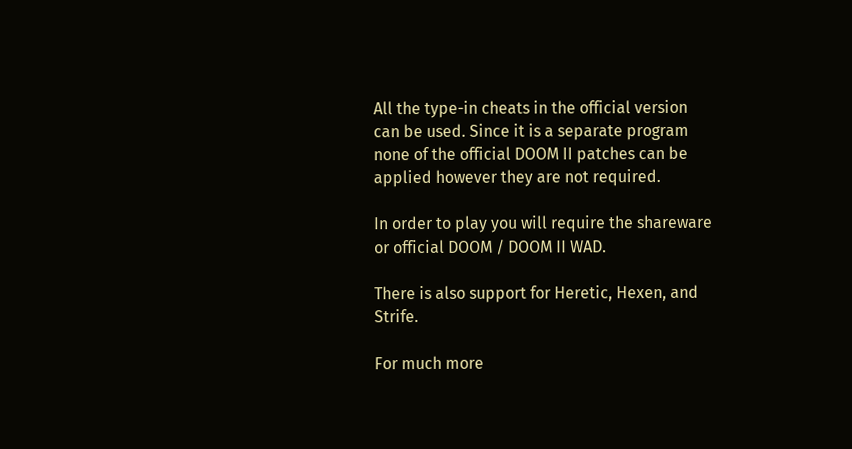All the type-in cheats in the official version can be used. Since it is a separate program none of the official DOOM II patches can be applied however they are not required.

In order to play you will require the shareware or official DOOM / DOOM II WAD.

There is also support for Heretic, Hexen, and Strife.

For much more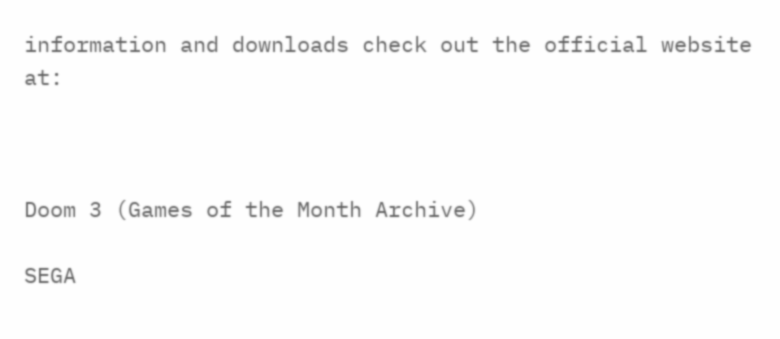information and downloads check out the official website at:



Doom 3 (Games of the Month Archive)

SEGA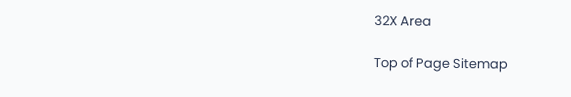32X Area

Top of Page Sitemap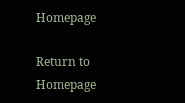Homepage

Return to Homepage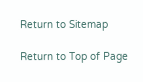Return to Sitemap

Return to Top of Page